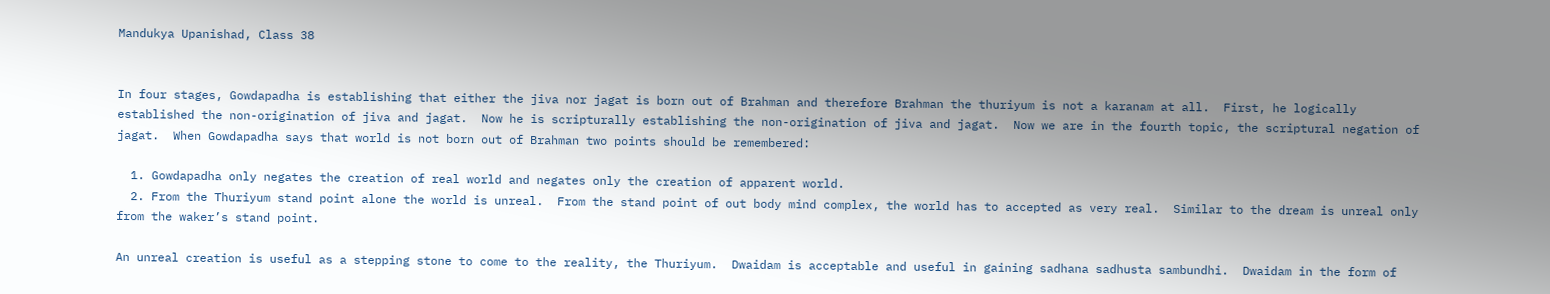Mandukya Upanishad, Class 38


In four stages, Gowdapadha is establishing that either the jiva nor jagat is born out of Brahman and therefore Brahman the thuriyum is not a karanam at all.  First, he logically established the non-origination of jiva and jagat.  Now he is scripturally establishing the non-origination of jiva and jagat.  Now we are in the fourth topic, the scriptural negation of jagat.  When Gowdapadha says that world is not born out of Brahman two points should be remembered:

  1. Gowdapadha only negates the creation of real world and negates only the creation of apparent world.
  2. From the Thuriyum stand point alone the world is unreal.  From the stand point of out body mind complex, the world has to accepted as very real.  Similar to the dream is unreal only from the waker’s stand point.

An unreal creation is useful as a stepping stone to come to the reality, the Thuriyum.  Dwaidam is acceptable and useful in gaining sadhana sadhusta sambundhi.  Dwaidam in the form of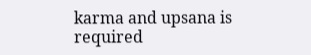karma and upsana is required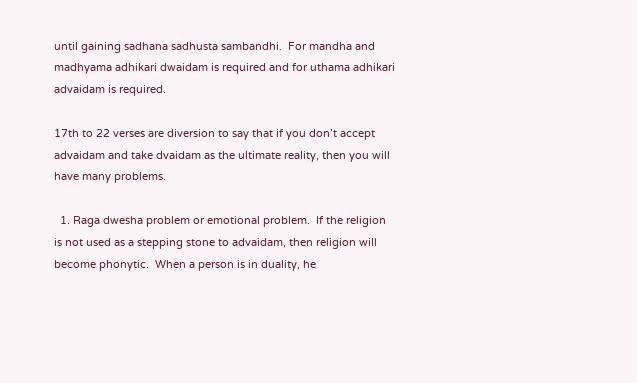until gaining sadhana sadhusta sambandhi.  For mandha and madhyama adhikari dwaidam is required and for uthama adhikari advaidam is required.

17th to 22 verses are diversion to say that if you don’t accept advaidam and take dvaidam as the ultimate reality, then you will have many problems.

  1. Raga dwesha problem or emotional problem.  If the religion is not used as a stepping stone to advaidam, then religion will become phonytic.  When a person is in duality, he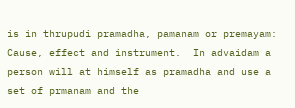is in thrupudi pramadha, pamanam or premayam:  Cause, effect and instrument.  In advaidam a person will at himself as pramadha and use a set of prmanam and the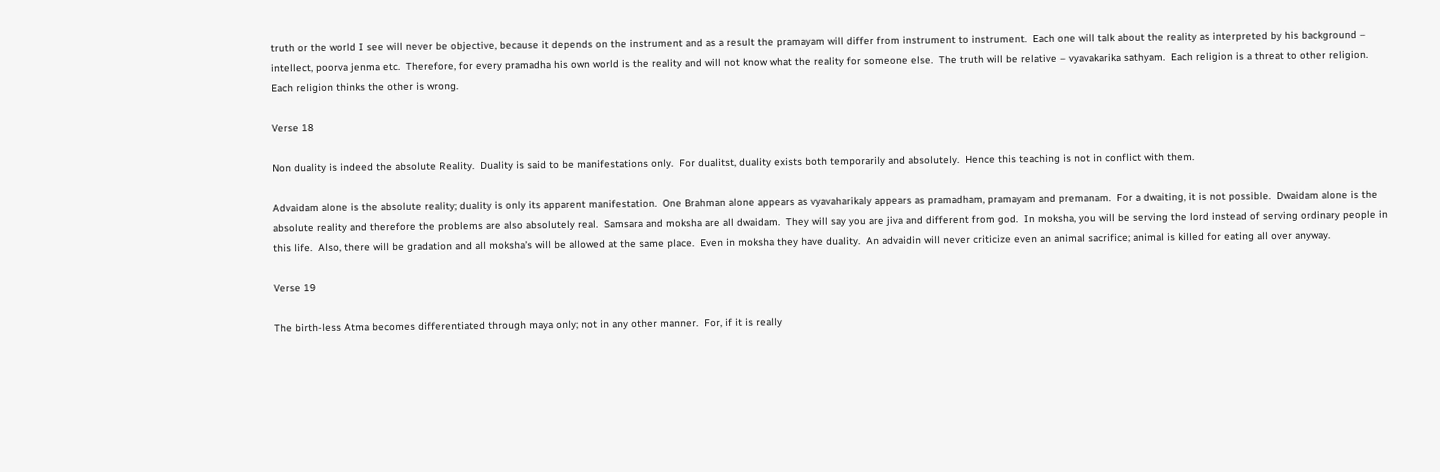truth or the world I see will never be objective, because it depends on the instrument and as a result the pramayam will differ from instrument to instrument.  Each one will talk about the reality as interpreted by his background – intellect, poorva jenma etc.  Therefore, for every pramadha his own world is the reality and will not know what the reality for someone else.  The truth will be relative – vyavakarika sathyam.  Each religion is a threat to other religion.  Each religion thinks the other is wrong.

Verse 18

Non duality is indeed the absolute Reality.  Duality is said to be manifestations only.  For dualitst, duality exists both temporarily and absolutely.  Hence this teaching is not in conflict with them.

Advaidam alone is the absolute reality; duality is only its apparent manifestation.  One Brahman alone appears as vyavaharikaly appears as pramadham, pramayam and premanam.  For a dwaiting, it is not possible.  Dwaidam alone is the absolute reality and therefore the problems are also absolutely real.  Samsara and moksha are all dwaidam.  They will say you are jiva and different from god.  In moksha, you will be serving the lord instead of serving ordinary people in this life.  Also, there will be gradation and all moksha’s will be allowed at the same place.  Even in moksha they have duality.  An advaidin will never criticize even an animal sacrifice; animal is killed for eating all over anyway.

Verse 19

The birth-less Atma becomes differentiated through maya only; not in any other manner.  For, if it is really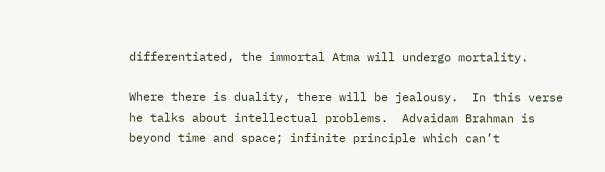differentiated, the immortal Atma will undergo mortality.

Where there is duality, there will be jealousy.  In this verse he talks about intellectual problems.  Advaidam Brahman is beyond time and space; infinite principle which can’t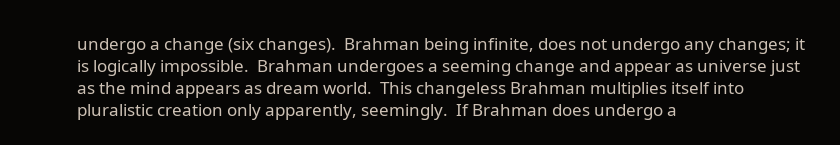undergo a change (six changes).  Brahman being infinite, does not undergo any changes; it is logically impossible.  Brahman undergoes a seeming change and appear as universe just as the mind appears as dream world.  This changeless Brahman multiplies itself into pluralistic creation only apparently, seemingly.  If Brahman does undergo a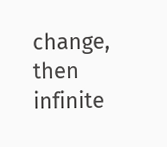change, then infinite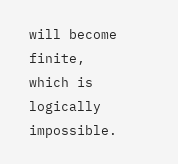will become finite, which is logically impossible.